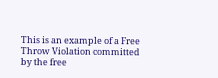This is an example of a Free Throw Violation committed by the free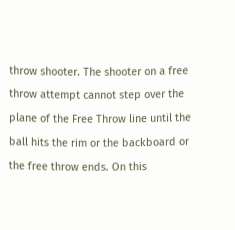throw shooter. The shooter on a free throw attempt cannot step over the plane of the Free Throw line until the ball hits the rim or the backboard or the free throw ends. On this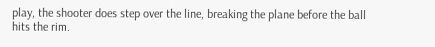play, the shooter does step over the line, breaking the plane before the ball hits the rim.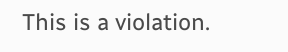This is a violation.